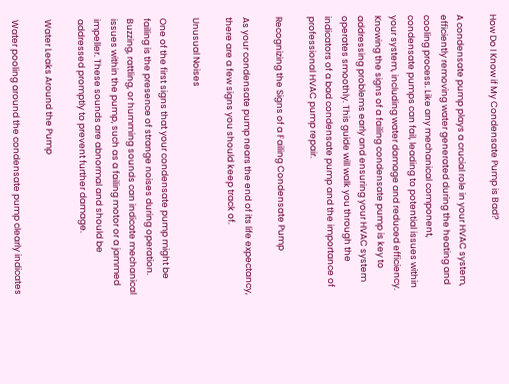How Do I Know if My Condensate Pump is Bad?

A condensate pump plays a crucial role in your HVAC system, efficiently removing water generated during the heating and cooling process. Like any mechanical component, condensate pumps can fail, leading to potential issues within your system, including water damage and reduced efficiency. Knowing the signs of a failing condensate pump is key to addressing problems early and ensuring your HVAC system operates smoothly. This guide will walk you through the indicators of a bad condensate pump and the importance of professional HVAC pump repair.

Recognizing the Signs of a Failing Condensate Pump

As your condensate pump nears the end of its life expectancy, there are a few signs you should keep track of.

Unusual Noises

One of the first signs that your condensate pump might be failing is the presence of strange noises during operation. Buzzing, rattling, or humming sounds can indicate mechanical issues within the pump, such as a failing motor or a jammed impeller. These sounds are abnormal and should be addressed promptly to prevent further damage.

Water Leaks Around the Pump

Water pooling around the condensate pump clearly indicates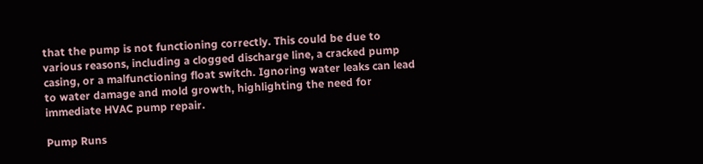that the pump is not functioning correctly. This could be due to various reasons, including a clogged discharge line, a cracked pump casing, or a malfunctioning float switch. Ignoring water leaks can lead to water damage and mold growth, highlighting the need for immediate HVAC pump repair.

Pump Runs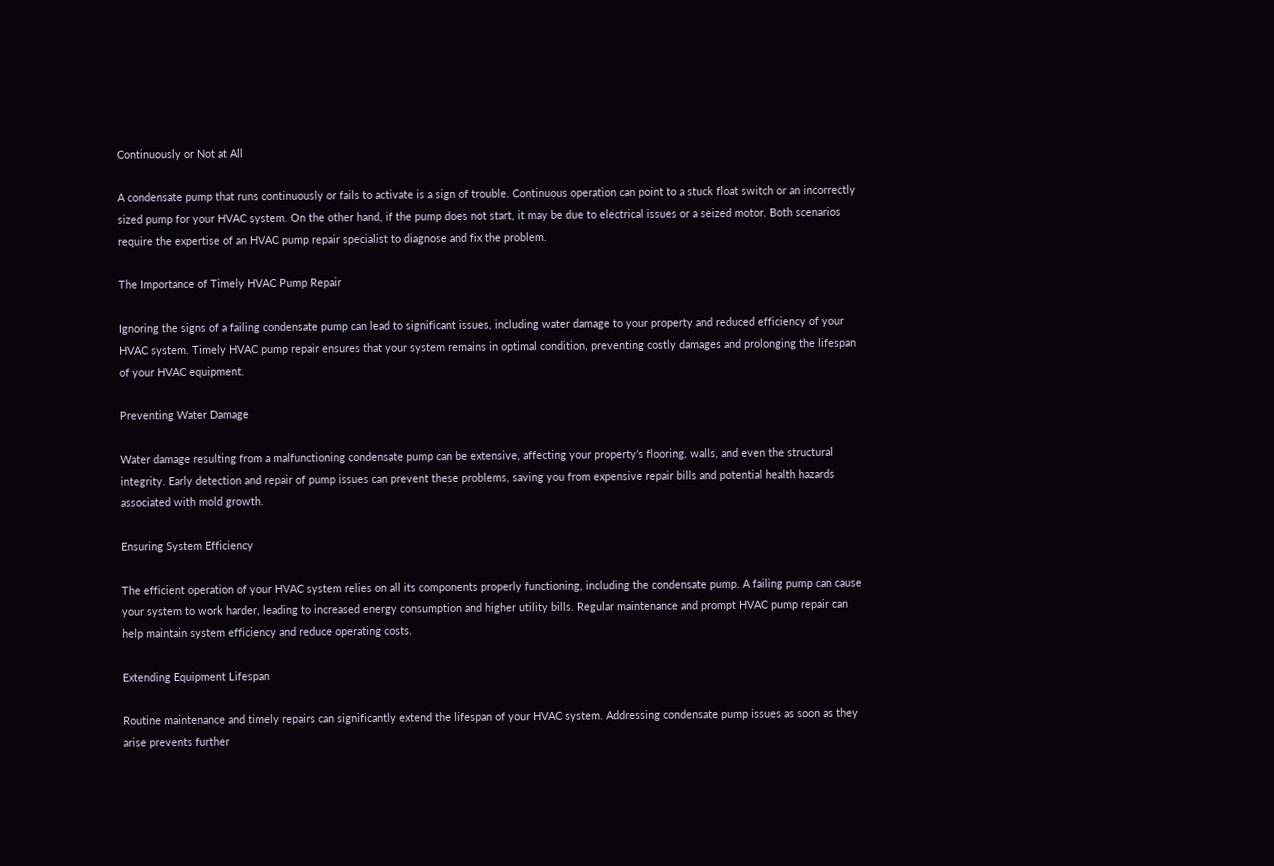Continuously or Not at All

A condensate pump that runs continuously or fails to activate is a sign of trouble. Continuous operation can point to a stuck float switch or an incorrectly sized pump for your HVAC system. On the other hand, if the pump does not start, it may be due to electrical issues or a seized motor. Both scenarios require the expertise of an HVAC pump repair specialist to diagnose and fix the problem.

The Importance of Timely HVAC Pump Repair

Ignoring the signs of a failing condensate pump can lead to significant issues, including water damage to your property and reduced efficiency of your HVAC system. Timely HVAC pump repair ensures that your system remains in optimal condition, preventing costly damages and prolonging the lifespan of your HVAC equipment.

Preventing Water Damage

Water damage resulting from a malfunctioning condensate pump can be extensive, affecting your property’s flooring, walls, and even the structural integrity. Early detection and repair of pump issues can prevent these problems, saving you from expensive repair bills and potential health hazards associated with mold growth.

Ensuring System Efficiency

The efficient operation of your HVAC system relies on all its components properly functioning, including the condensate pump. A failing pump can cause your system to work harder, leading to increased energy consumption and higher utility bills. Regular maintenance and prompt HVAC pump repair can help maintain system efficiency and reduce operating costs.

Extending Equipment Lifespan

Routine maintenance and timely repairs can significantly extend the lifespan of your HVAC system. Addressing condensate pump issues as soon as they arise prevents further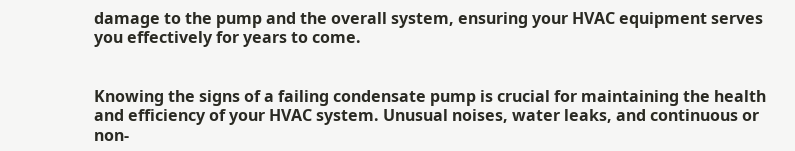damage to the pump and the overall system, ensuring your HVAC equipment serves you effectively for years to come.


Knowing the signs of a failing condensate pump is crucial for maintaining the health and efficiency of your HVAC system. Unusual noises, water leaks, and continuous or non-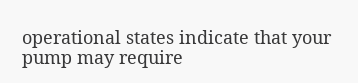operational states indicate that your pump may require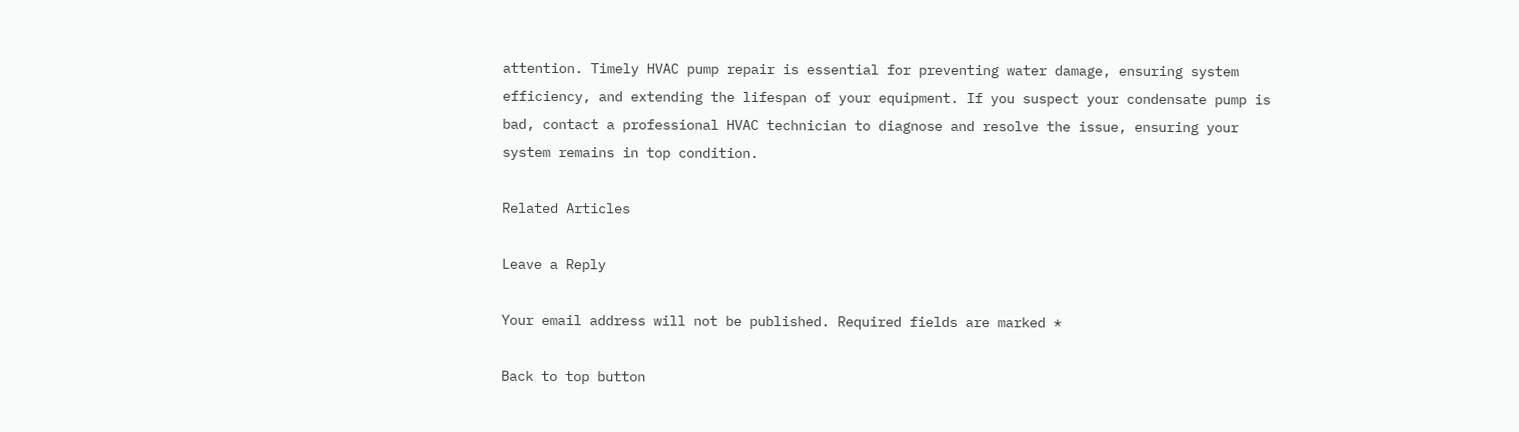attention. Timely HVAC pump repair is essential for preventing water damage, ensuring system efficiency, and extending the lifespan of your equipment. If you suspect your condensate pump is bad, contact a professional HVAC technician to diagnose and resolve the issue, ensuring your system remains in top condition.

Related Articles

Leave a Reply

Your email address will not be published. Required fields are marked *

Back to top button